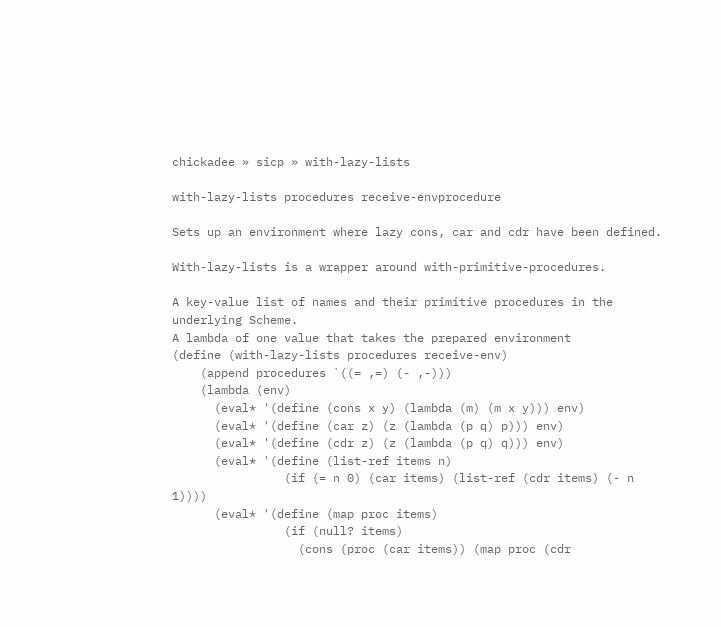chickadee » sicp » with-lazy-lists

with-lazy-lists procedures receive-envprocedure

Sets up an environment where lazy cons, car and cdr have been defined.

With-lazy-lists is a wrapper around with-primitive-procedures.

A key-value list of names and their primitive procedures in the underlying Scheme.
A lambda of one value that takes the prepared environment
(define (with-lazy-lists procedures receive-env)
    (append procedures `((= ,=) (- ,-)))
    (lambda (env)
      (eval* '(define (cons x y) (lambda (m) (m x y))) env)
      (eval* '(define (car z) (z (lambda (p q) p))) env)
      (eval* '(define (cdr z) (z (lambda (p q) q))) env)
      (eval* '(define (list-ref items n)
                (if (= n 0) (car items) (list-ref (cdr items) (- n 1))))
      (eval* '(define (map proc items)
                (if (null? items)
                  (cons (proc (car items)) (map proc (cdr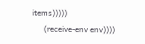items)))))
      (receive-env env))))